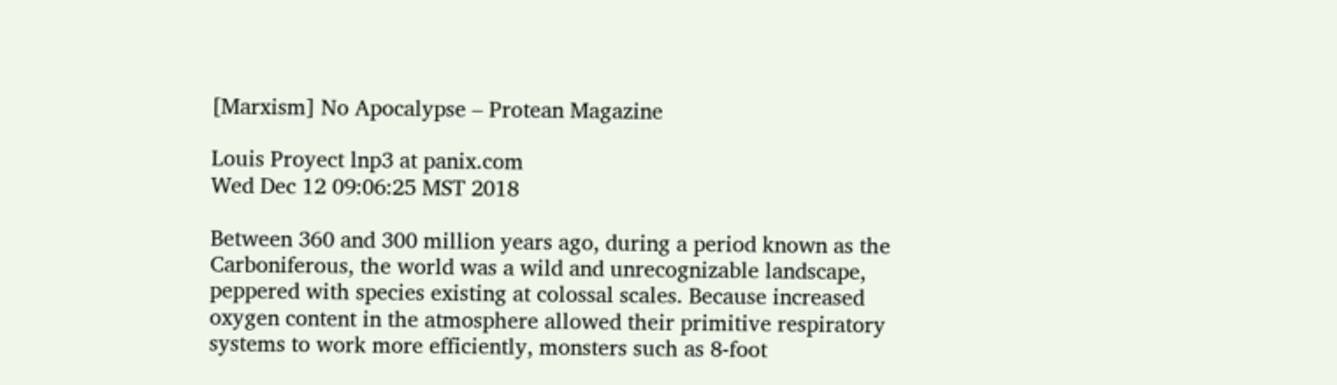[Marxism] No Apocalypse – Protean Magazine

Louis Proyect lnp3 at panix.com
Wed Dec 12 09:06:25 MST 2018

Between 360 and 300 million years ago, during a period known as the
Carboniferous, the world was a wild and unrecognizable landscape,
peppered with species existing at colossal scales. Because increased
oxygen content in the atmosphere allowed their primitive respiratory
systems to work more efficiently, monsters such as 8-foot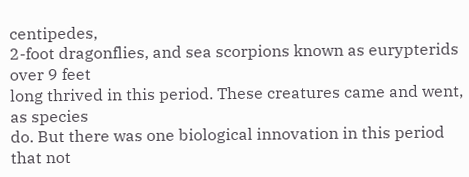centipedes,
2-foot dragonflies, and sea scorpions known as eurypterids over 9 feet
long thrived in this period. These creatures came and went, as species
do. But there was one biological innovation in this period that not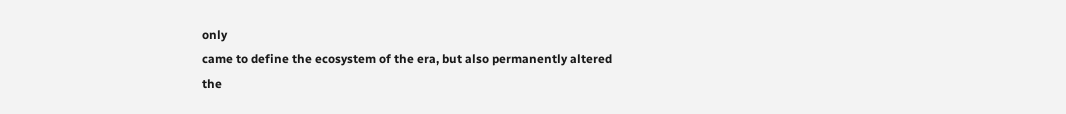only
came to define the ecosystem of the era, but also permanently altered
the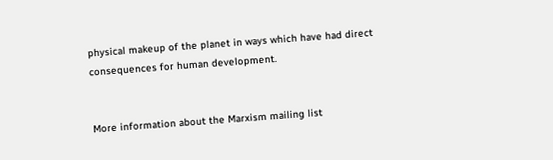physical makeup of the planet in ways which have had direct
consequences for human development.


More information about the Marxism mailing list